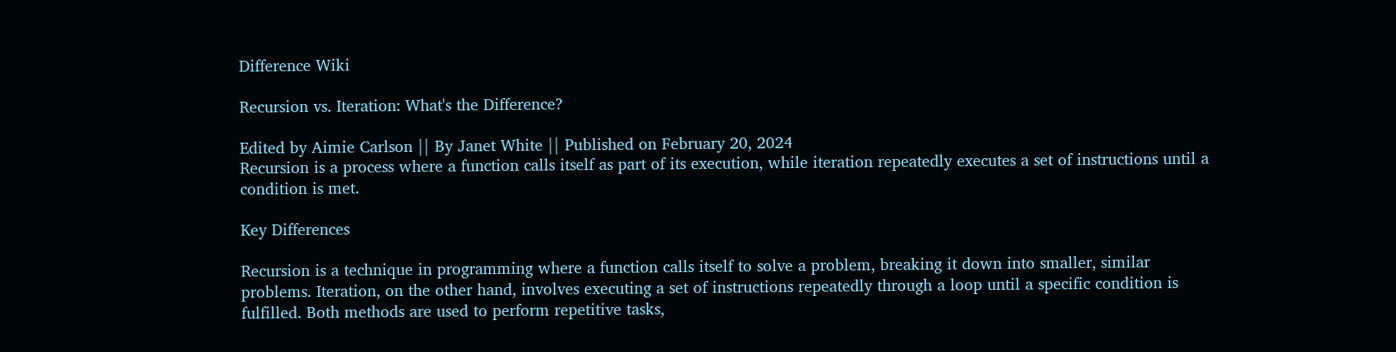Difference Wiki

Recursion vs. Iteration: What's the Difference?

Edited by Aimie Carlson || By Janet White || Published on February 20, 2024
Recursion is a process where a function calls itself as part of its execution, while iteration repeatedly executes a set of instructions until a condition is met.

Key Differences

Recursion is a technique in programming where a function calls itself to solve a problem, breaking it down into smaller, similar problems. Iteration, on the other hand, involves executing a set of instructions repeatedly through a loop until a specific condition is fulfilled. Both methods are used to perform repetitive tasks,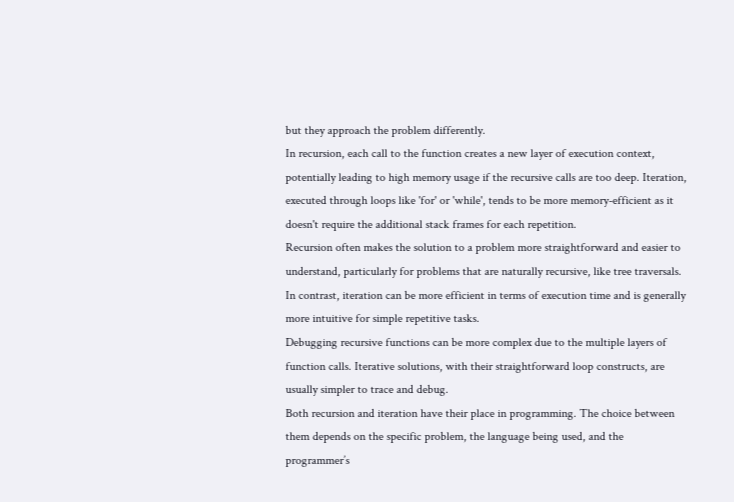but they approach the problem differently.
In recursion, each call to the function creates a new layer of execution context, potentially leading to high memory usage if the recursive calls are too deep. Iteration, executed through loops like 'for' or 'while', tends to be more memory-efficient as it doesn't require the additional stack frames for each repetition.
Recursion often makes the solution to a problem more straightforward and easier to understand, particularly for problems that are naturally recursive, like tree traversals. In contrast, iteration can be more efficient in terms of execution time and is generally more intuitive for simple repetitive tasks.
Debugging recursive functions can be more complex due to the multiple layers of function calls. Iterative solutions, with their straightforward loop constructs, are usually simpler to trace and debug.
Both recursion and iteration have their place in programming. The choice between them depends on the specific problem, the language being used, and the programmer’s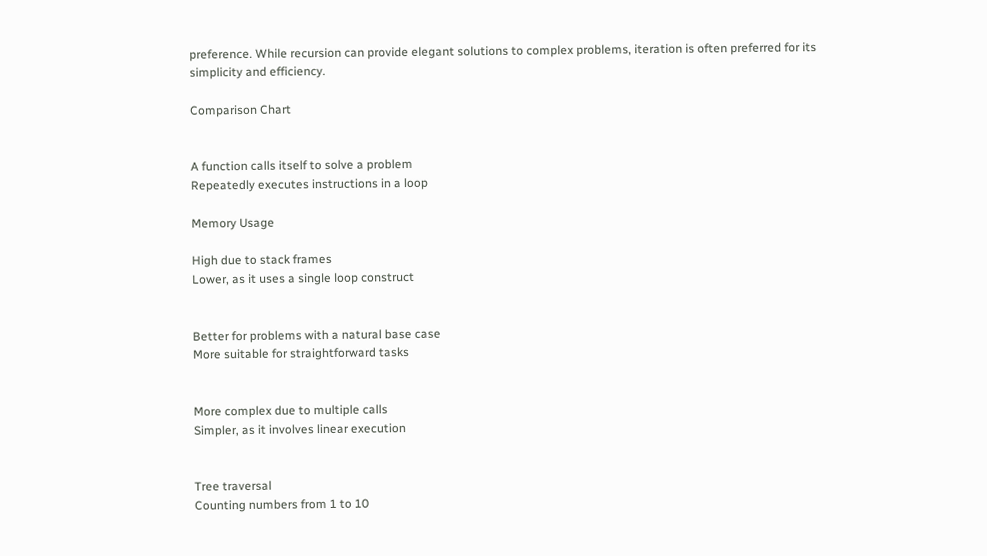preference. While recursion can provide elegant solutions to complex problems, iteration is often preferred for its simplicity and efficiency.

Comparison Chart


A function calls itself to solve a problem
Repeatedly executes instructions in a loop

Memory Usage

High due to stack frames
Lower, as it uses a single loop construct


Better for problems with a natural base case
More suitable for straightforward tasks


More complex due to multiple calls
Simpler, as it involves linear execution


Tree traversal
Counting numbers from 1 to 10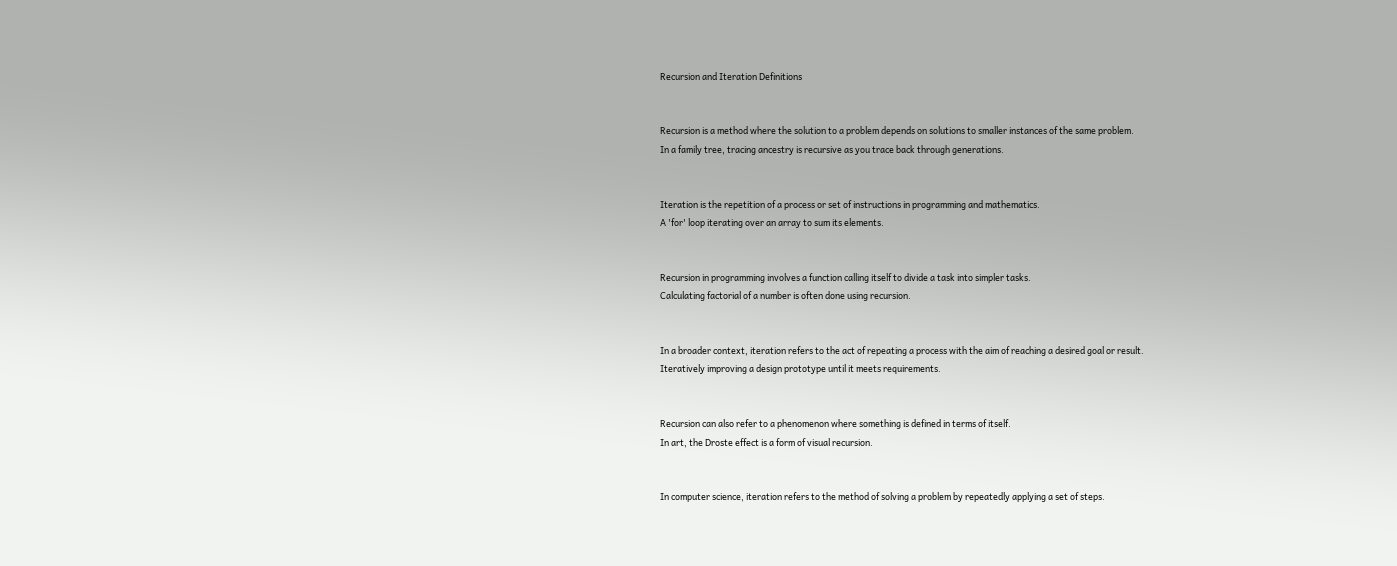Recursion and Iteration Definitions


Recursion is a method where the solution to a problem depends on solutions to smaller instances of the same problem.
In a family tree, tracing ancestry is recursive as you trace back through generations.


Iteration is the repetition of a process or set of instructions in programming and mathematics.
A 'for' loop iterating over an array to sum its elements.


Recursion in programming involves a function calling itself to divide a task into simpler tasks.
Calculating factorial of a number is often done using recursion.


In a broader context, iteration refers to the act of repeating a process with the aim of reaching a desired goal or result.
Iteratively improving a design prototype until it meets requirements.


Recursion can also refer to a phenomenon where something is defined in terms of itself.
In art, the Droste effect is a form of visual recursion.


In computer science, iteration refers to the method of solving a problem by repeatedly applying a set of steps.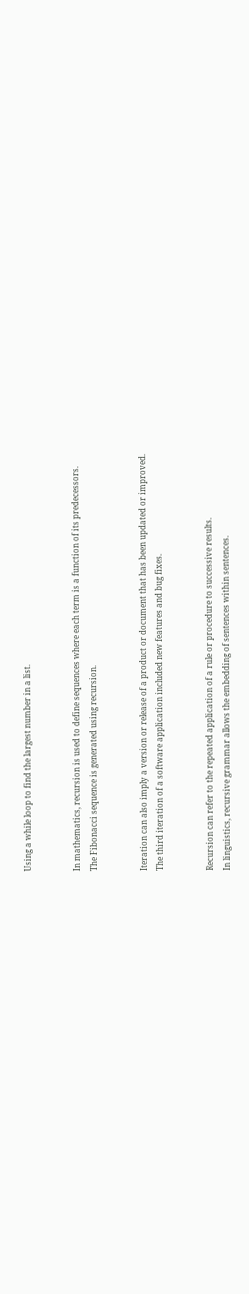Using a while loop to find the largest number in a list.


In mathematics, recursion is used to define sequences where each term is a function of its predecessors.
The Fibonacci sequence is generated using recursion.


Iteration can also imply a version or release of a product or document that has been updated or improved.
The third iteration of a software application included new features and bug fixes.


Recursion can refer to the repeated application of a rule or procedure to successive results.
In linguistics, recursive grammar allows the embedding of sentences within sentences.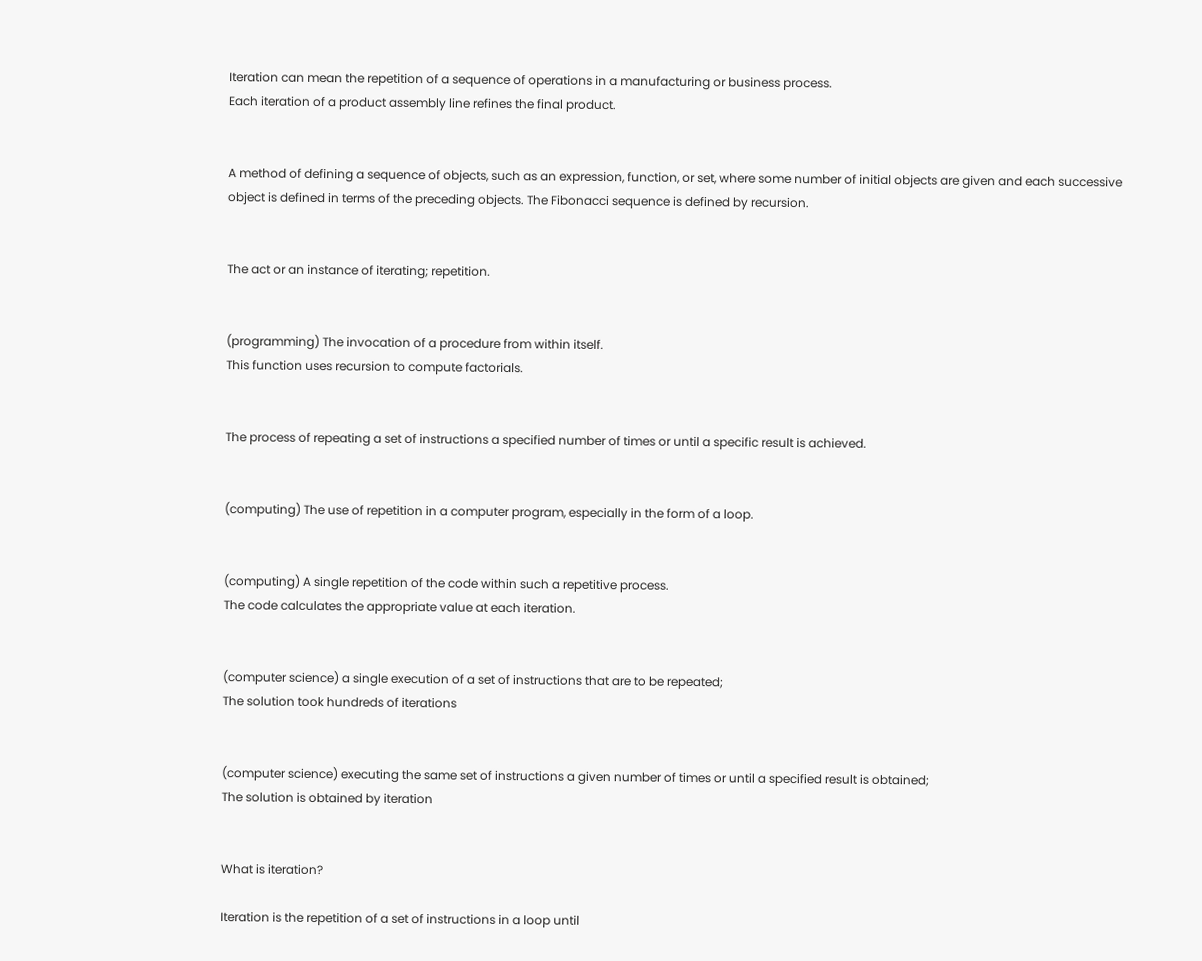Iteration can mean the repetition of a sequence of operations in a manufacturing or business process.
Each iteration of a product assembly line refines the final product.


A method of defining a sequence of objects, such as an expression, function, or set, where some number of initial objects are given and each successive object is defined in terms of the preceding objects. The Fibonacci sequence is defined by recursion.


The act or an instance of iterating; repetition.


(programming) The invocation of a procedure from within itself.
This function uses recursion to compute factorials.


The process of repeating a set of instructions a specified number of times or until a specific result is achieved.


(computing) The use of repetition in a computer program, especially in the form of a loop.


(computing) A single repetition of the code within such a repetitive process.
The code calculates the appropriate value at each iteration.


(computer science) a single execution of a set of instructions that are to be repeated;
The solution took hundreds of iterations


(computer science) executing the same set of instructions a given number of times or until a specified result is obtained;
The solution is obtained by iteration


What is iteration?

Iteration is the repetition of a set of instructions in a loop until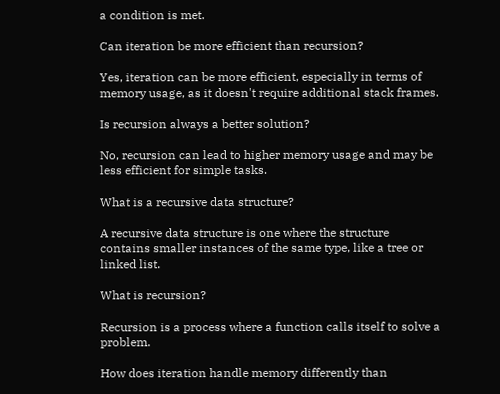a condition is met.

Can iteration be more efficient than recursion?

Yes, iteration can be more efficient, especially in terms of memory usage, as it doesn't require additional stack frames.

Is recursion always a better solution?

No, recursion can lead to higher memory usage and may be less efficient for simple tasks.

What is a recursive data structure?

A recursive data structure is one where the structure contains smaller instances of the same type, like a tree or linked list.

What is recursion?

Recursion is a process where a function calls itself to solve a problem.

How does iteration handle memory differently than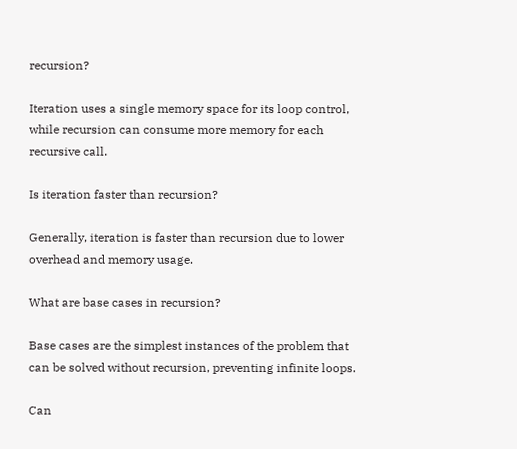recursion?

Iteration uses a single memory space for its loop control, while recursion can consume more memory for each recursive call.

Is iteration faster than recursion?

Generally, iteration is faster than recursion due to lower overhead and memory usage.

What are base cases in recursion?

Base cases are the simplest instances of the problem that can be solved without recursion, preventing infinite loops.

Can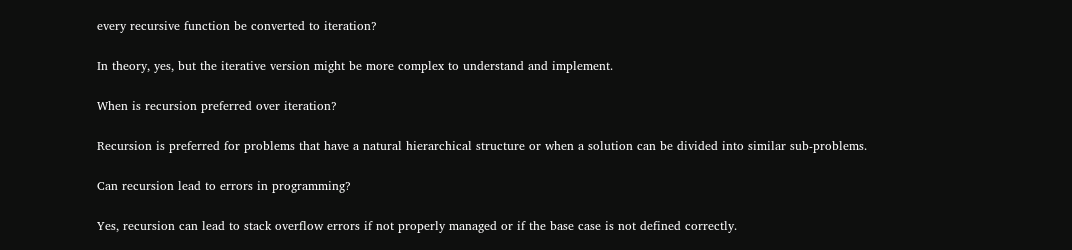every recursive function be converted to iteration?

In theory, yes, but the iterative version might be more complex to understand and implement.

When is recursion preferred over iteration?

Recursion is preferred for problems that have a natural hierarchical structure or when a solution can be divided into similar sub-problems.

Can recursion lead to errors in programming?

Yes, recursion can lead to stack overflow errors if not properly managed or if the base case is not defined correctly.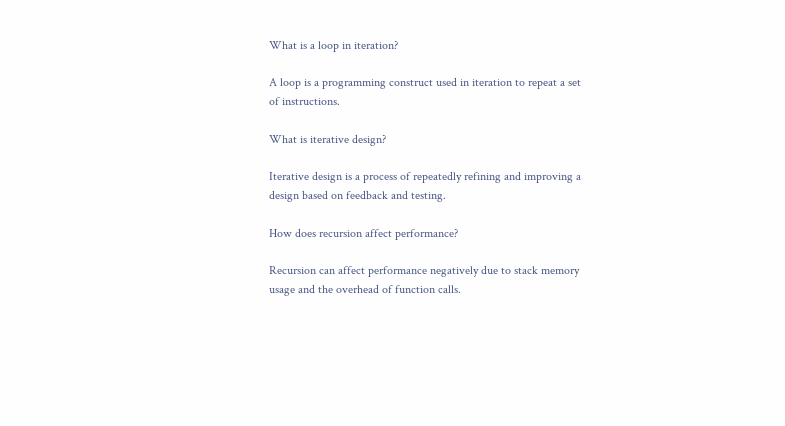What is a loop in iteration?

A loop is a programming construct used in iteration to repeat a set of instructions.

What is iterative design?

Iterative design is a process of repeatedly refining and improving a design based on feedback and testing.

How does recursion affect performance?

Recursion can affect performance negatively due to stack memory usage and the overhead of function calls.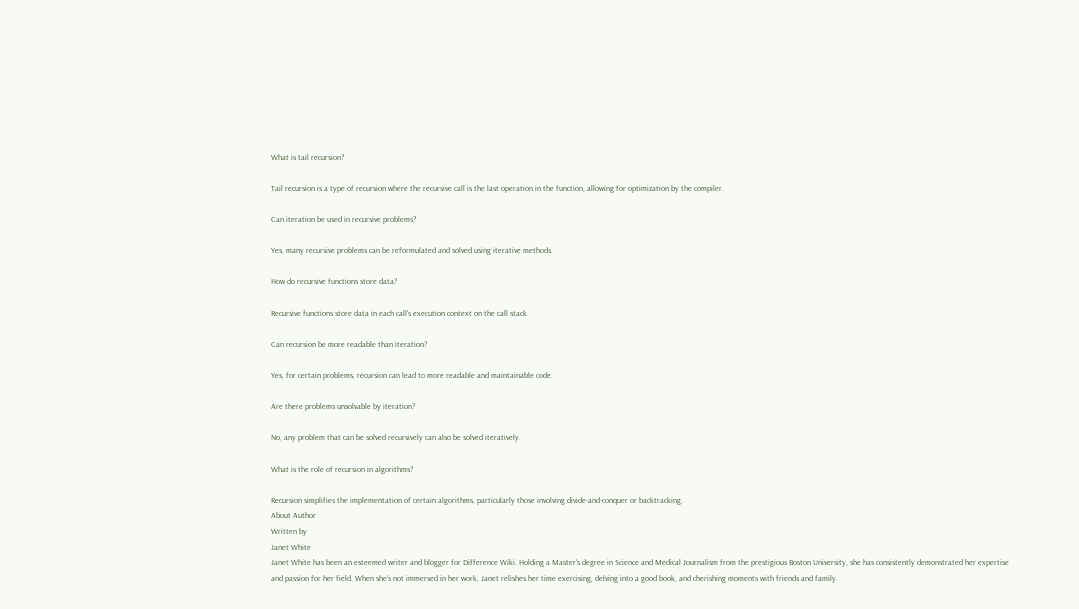What is tail recursion?

Tail recursion is a type of recursion where the recursive call is the last operation in the function, allowing for optimization by the compiler.

Can iteration be used in recursive problems?

Yes, many recursive problems can be reformulated and solved using iterative methods.

How do recursive functions store data?

Recursive functions store data in each call's execution context on the call stack.

Can recursion be more readable than iteration?

Yes, for certain problems, recursion can lead to more readable and maintainable code.

Are there problems unsolvable by iteration?

No, any problem that can be solved recursively can also be solved iteratively.

What is the role of recursion in algorithms?

Recursion simplifies the implementation of certain algorithms, particularly those involving divide-and-conquer or backtracking.
About Author
Written by
Janet White
Janet White has been an esteemed writer and blogger for Difference Wiki. Holding a Master's degree in Science and Medical Journalism from the prestigious Boston University, she has consistently demonstrated her expertise and passion for her field. When she's not immersed in her work, Janet relishes her time exercising, delving into a good book, and cherishing moments with friends and family.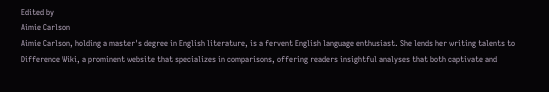Edited by
Aimie Carlson
Aimie Carlson, holding a master's degree in English literature, is a fervent English language enthusiast. She lends her writing talents to Difference Wiki, a prominent website that specializes in comparisons, offering readers insightful analyses that both captivate and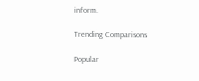inform.

Trending Comparisons

Popular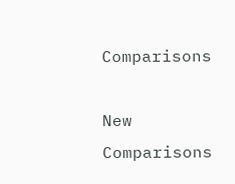Comparisons

New Comparisons